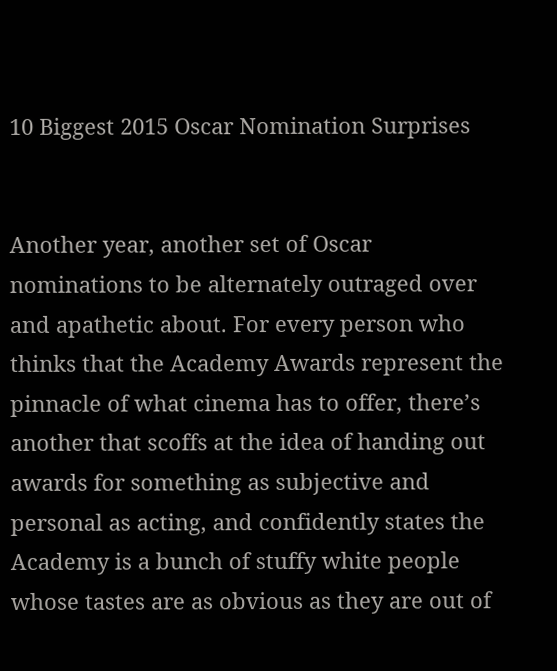10 Biggest 2015 Oscar Nomination Surprises


Another year, another set of Oscar nominations to be alternately outraged over and apathetic about. For every person who thinks that the Academy Awards represent the pinnacle of what cinema has to offer, there’s another that scoffs at the idea of handing out awards for something as subjective and personal as acting, and confidently states the Academy is a bunch of stuffy white people whose tastes are as obvious as they are out of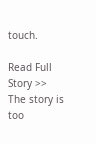touch.

Read Full Story >>
The story is too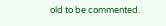old to be commented.